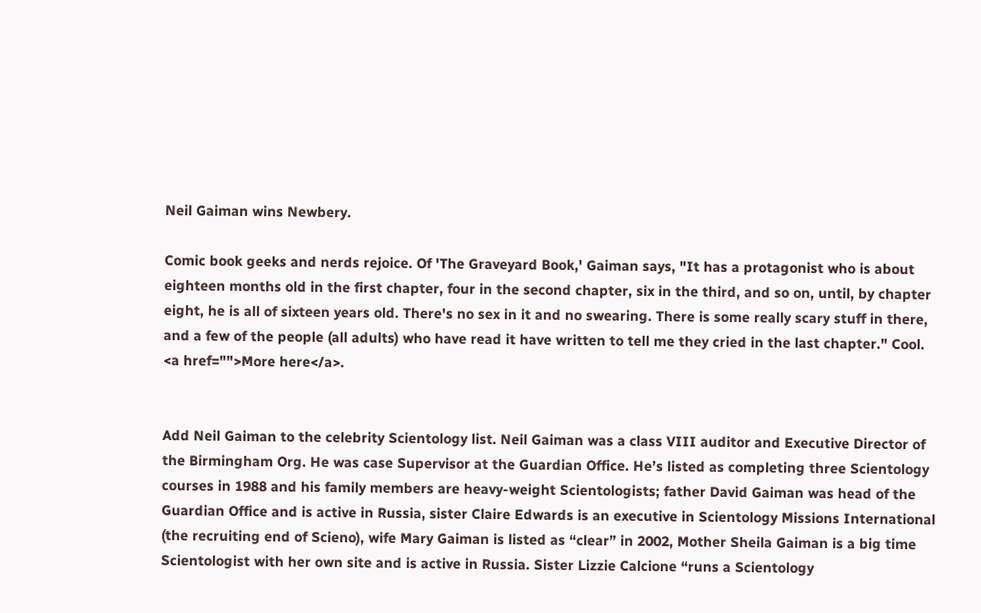Neil Gaiman wins Newbery.

Comic book geeks and nerds rejoice. Of 'The Graveyard Book,' Gaiman says, "It has a protagonist who is about eighteen months old in the first chapter, four in the second chapter, six in the third, and so on, until, by chapter eight, he is all of sixteen years old. There's no sex in it and no swearing. There is some really scary stuff in there, and a few of the people (all adults) who have read it have written to tell me they cried in the last chapter." Cool. <a href="">More here</a>.


Add Neil Gaiman to the celebrity Scientology list. Neil Gaiman was a class VIII auditor and Executive Director of the Birmingham Org. He was case Supervisor at the Guardian Office. He’s listed as completing three Scientology courses in 1988 and his family members are heavy-weight Scientologists; father David Gaiman was head of the Guardian Office and is active in Russia, sister Claire Edwards is an executive in Scientology Missions International (the recruiting end of Scieno), wife Mary Gaiman is listed as “clear” in 2002, Mother Sheila Gaiman is a big time Scientologist with her own site and is active in Russia. Sister Lizzie Calcione “runs a Scientology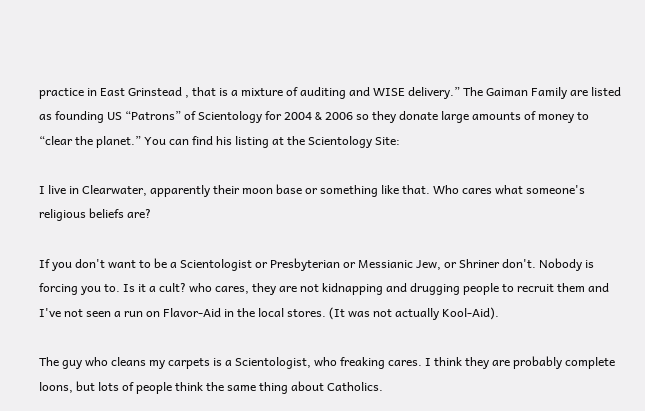practice in East Grinstead , that is a mixture of auditing and WISE delivery.” The Gaiman Family are listed as founding US “Patrons” of Scientology for 2004 & 2006 so they donate large amounts of money to “clear the planet.” You can find his listing at the Scientology Site:

I live in Clearwater, apparently their moon base or something like that. Who cares what someone's religious beliefs are?

If you don't want to be a Scientologist or Presbyterian or Messianic Jew, or Shriner don't. Nobody is forcing you to. Is it a cult? who cares, they are not kidnapping and drugging people to recruit them and I've not seen a run on Flavor-Aid in the local stores. (It was not actually Kool-Aid).

The guy who cleans my carpets is a Scientologist, who freaking cares. I think they are probably complete loons, but lots of people think the same thing about Catholics.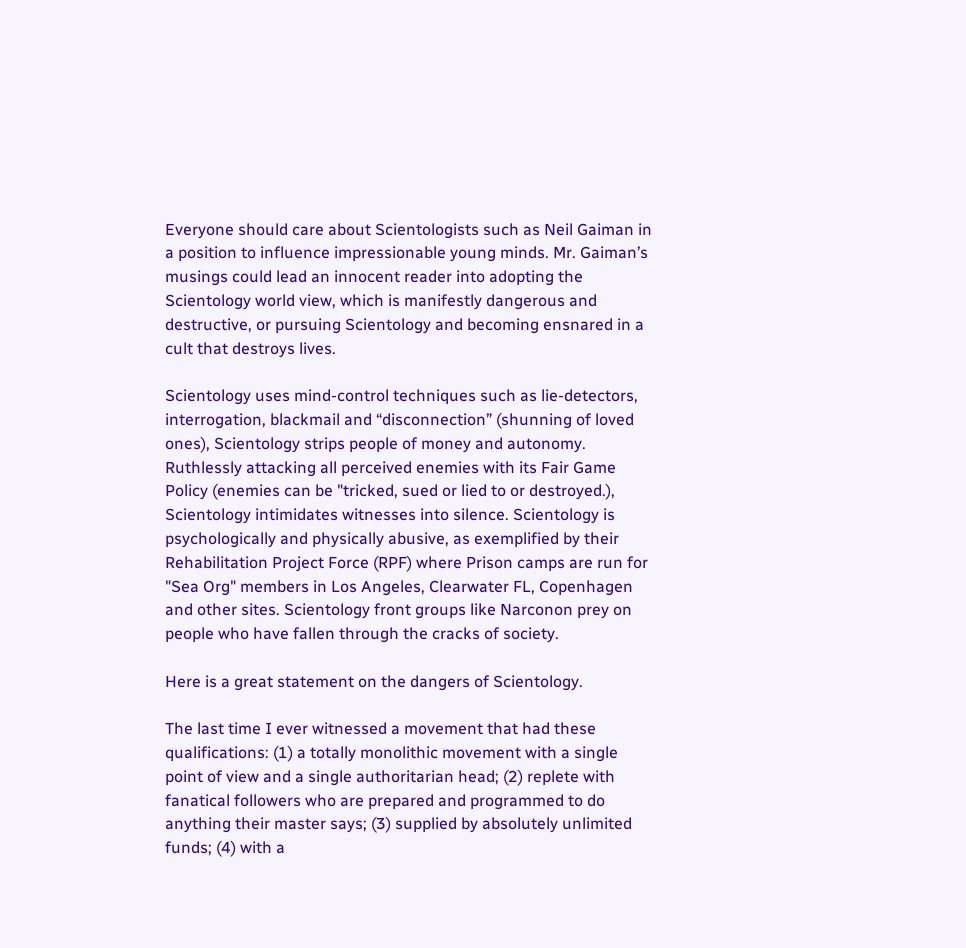Everyone should care about Scientologists such as Neil Gaiman in a position to influence impressionable young minds. Mr. Gaiman’s musings could lead an innocent reader into adopting the Scientology world view, which is manifestly dangerous and destructive, or pursuing Scientology and becoming ensnared in a cult that destroys lives.

Scientology uses mind-control techniques such as lie-detectors, interrogation, blackmail and “disconnection” (shunning of loved ones), Scientology strips people of money and autonomy. Ruthlessly attacking all perceived enemies with its Fair Game Policy (enemies can be "tricked, sued or lied to or destroyed.), Scientology intimidates witnesses into silence. Scientology is psychologically and physically abusive, as exemplified by their Rehabilitation Project Force (RPF) where Prison camps are run for "Sea Org" members in Los Angeles, Clearwater FL, Copenhagen and other sites. Scientology front groups like Narconon prey on people who have fallen through the cracks of society.

Here is a great statement on the dangers of Scientology.

The last time I ever witnessed a movement that had these qualifications: (1) a totally monolithic movement with a single point of view and a single authoritarian head; (2) replete with fanatical followers who are prepared and programmed to do anything their master says; (3) supplied by absolutely unlimited funds; (4) with a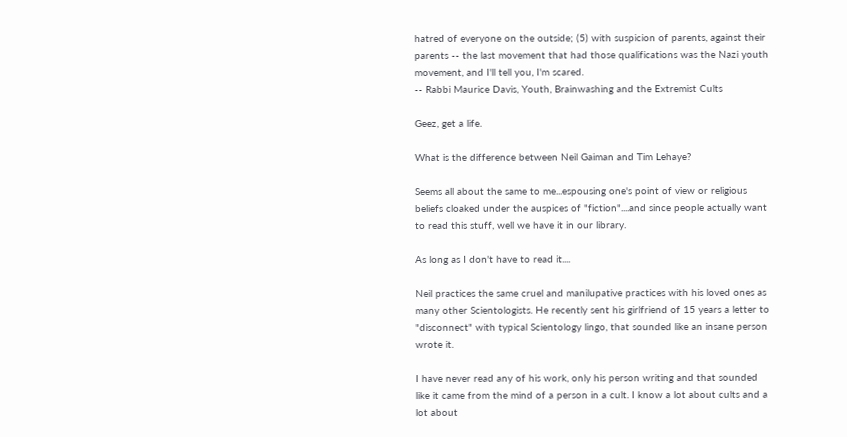hatred of everyone on the outside; (5) with suspicion of parents, against their parents -- the last movement that had those qualifications was the Nazi youth movement, and I'll tell you, I'm scared.
-- Rabbi Maurice Davis, Youth, Brainwashing and the Extremist Cults

Geez, get a life.

What is the difference between Neil Gaiman and Tim Lehaye?

Seems all about the same to me...espousing one's point of view or religious beliefs cloaked under the auspices of "fiction"....and since people actually want to read this stuff, well we have it in our library.

As long as I don't have to read it....

Neil practices the same cruel and manilupative practices with his loved ones as many other Scientologists. He recently sent his girlfriend of 15 years a letter to "disconnect" with typical Scientology lingo, that sounded like an insane person wrote it.

I have never read any of his work, only his person writing and that sounded like it came from the mind of a person in a cult. I know a lot about cults and a lot about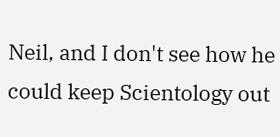Neil, and I don't see how he could keep Scientology out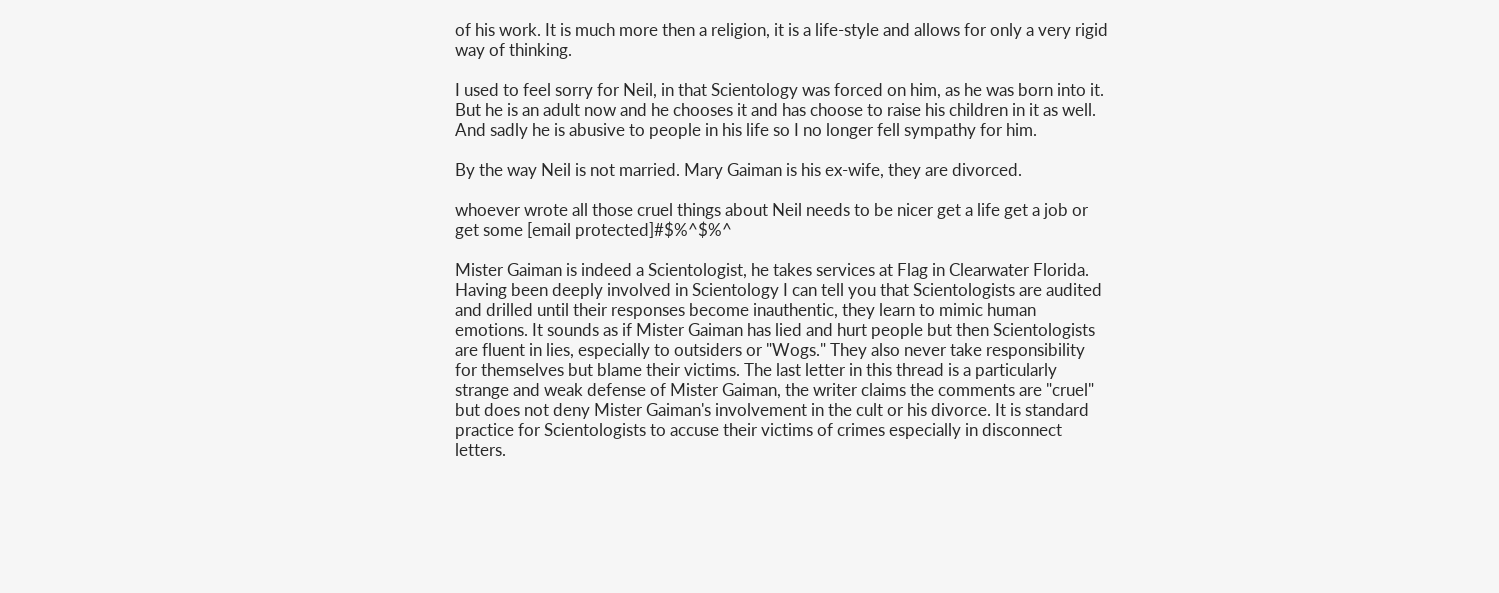of his work. It is much more then a religion, it is a life-style and allows for only a very rigid way of thinking.

I used to feel sorry for Neil, in that Scientology was forced on him, as he was born into it. But he is an adult now and he chooses it and has choose to raise his children in it as well. And sadly he is abusive to people in his life so I no longer fell sympathy for him.

By the way Neil is not married. Mary Gaiman is his ex-wife, they are divorced.

whoever wrote all those cruel things about Neil needs to be nicer get a life get a job or get some [email protected]#$%^$%^

Mister Gaiman is indeed a Scientologist, he takes services at Flag in Clearwater Florida. Having been deeply involved in Scientology I can tell you that Scientologists are audited and drilled until their responses become inauthentic, they learn to mimic human emotions. It sounds as if Mister Gaiman has lied and hurt people but then Scientologists are fluent in lies, especially to outsiders or "Wogs." They also never take responsibility for themselves but blame their victims. The last letter in this thread is a particularly strange and weak defense of Mister Gaiman, the writer claims the comments are "cruel" but does not deny Mister Gaiman's involvement in the cult or his divorce. It is standard practice for Scientologists to accuse their victims of crimes especially in disconnect letters.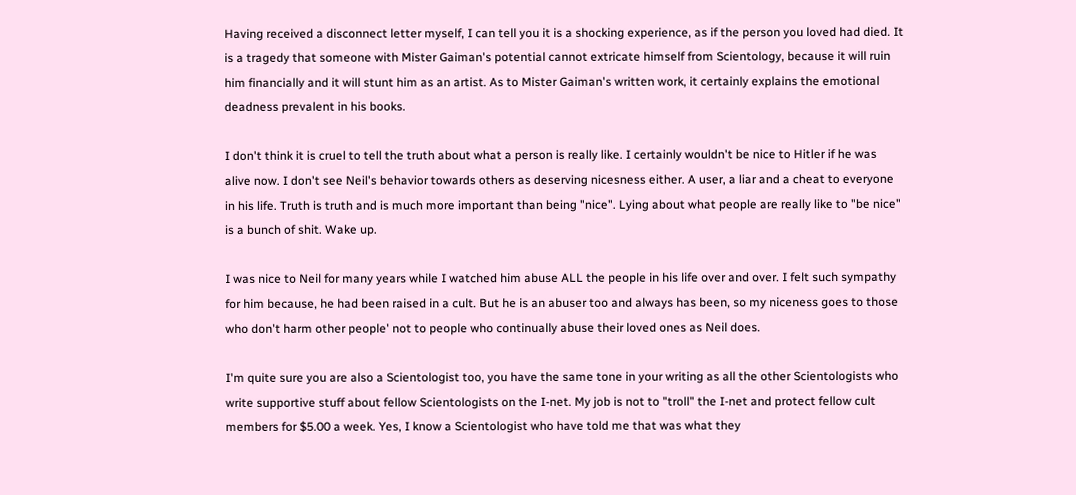Having received a disconnect letter myself, I can tell you it is a shocking experience, as if the person you loved had died. It is a tragedy that someone with Mister Gaiman's potential cannot extricate himself from Scientology, because it will ruin him financially and it will stunt him as an artist. As to Mister Gaiman's written work, it certainly explains the emotional deadness prevalent in his books.

I don't think it is cruel to tell the truth about what a person is really like. I certainly wouldn't be nice to Hitler if he was alive now. I don't see Neil's behavior towards others as deserving nicesness either. A user, a liar and a cheat to everyone in his life. Truth is truth and is much more important than being "nice". Lying about what people are really like to "be nice" is a bunch of shit. Wake up.

I was nice to Neil for many years while I watched him abuse ALL the people in his life over and over. I felt such sympathy for him because, he had been raised in a cult. But he is an abuser too and always has been, so my niceness goes to those who don't harm other people' not to people who continually abuse their loved ones as Neil does.

I'm quite sure you are also a Scientologist too, you have the same tone in your writing as all the other Scientologists who write supportive stuff about fellow Scientologists on the I-net. My job is not to "troll" the I-net and protect fellow cult members for $5.00 a week. Yes, I know a Scientologist who have told me that was what they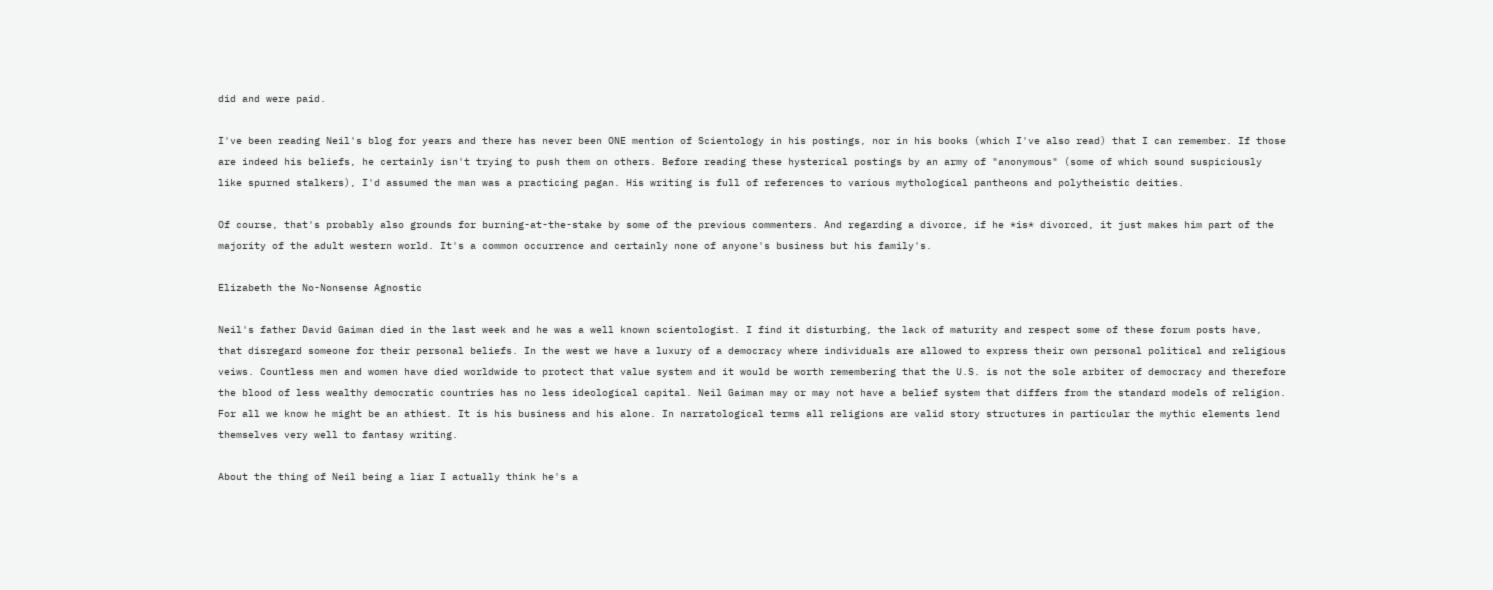did and were paid.

I've been reading Neil's blog for years and there has never been ONE mention of Scientology in his postings, nor in his books (which I've also read) that I can remember. If those are indeed his beliefs, he certainly isn't trying to push them on others. Before reading these hysterical postings by an army of "anonymous" (some of which sound suspiciously like spurned stalkers), I'd assumed the man was a practicing pagan. His writing is full of references to various mythological pantheons and polytheistic deities.

Of course, that's probably also grounds for burning-at-the-stake by some of the previous commenters. And regarding a divorce, if he *is* divorced, it just makes him part of the majority of the adult western world. It's a common occurrence and certainly none of anyone's business but his family's.

Elizabeth the No-Nonsense Agnostic

Neil's father David Gaiman died in the last week and he was a well known scientologist. I find it disturbing, the lack of maturity and respect some of these forum posts have, that disregard someone for their personal beliefs. In the west we have a luxury of a democracy where individuals are allowed to express their own personal political and religious veiws. Countless men and women have died worldwide to protect that value system and it would be worth remembering that the U.S. is not the sole arbiter of democracy and therefore the blood of less wealthy democratic countries has no less ideological capital. Neil Gaiman may or may not have a belief system that differs from the standard models of religion. For all we know he might be an athiest. It is his business and his alone. In narratological terms all religions are valid story structures in particular the mythic elements lend themselves very well to fantasy writing.

About the thing of Neil being a liar I actually think he's a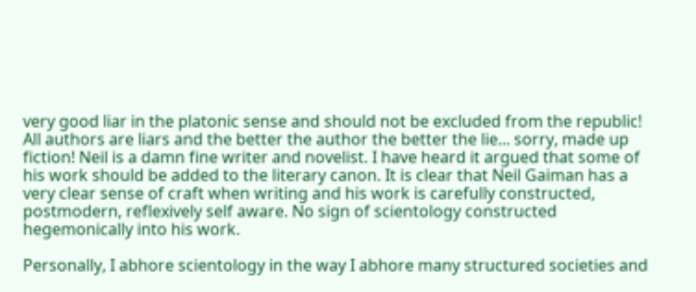very good liar in the platonic sense and should not be excluded from the republic! All authors are liars and the better the author the better the lie... sorry, made up fiction! Neil is a damn fine writer and novelist. I have heard it argued that some of his work should be added to the literary canon. It is clear that Neil Gaiman has a very clear sense of craft when writing and his work is carefully constructed, postmodern, reflexively self aware. No sign of scientology constructed hegemonically into his work.

Personally, I abhore scientology in the way I abhore many structured societies and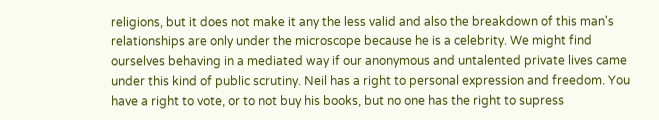religions, but it does not make it any the less valid and also the breakdown of this man's relationships are only under the microscope because he is a celebrity. We might find ourselves behaving in a mediated way if our anonymous and untalented private lives came under this kind of public scrutiny. Neil has a right to personal expression and freedom. You have a right to vote, or to not buy his books, but no one has the right to supress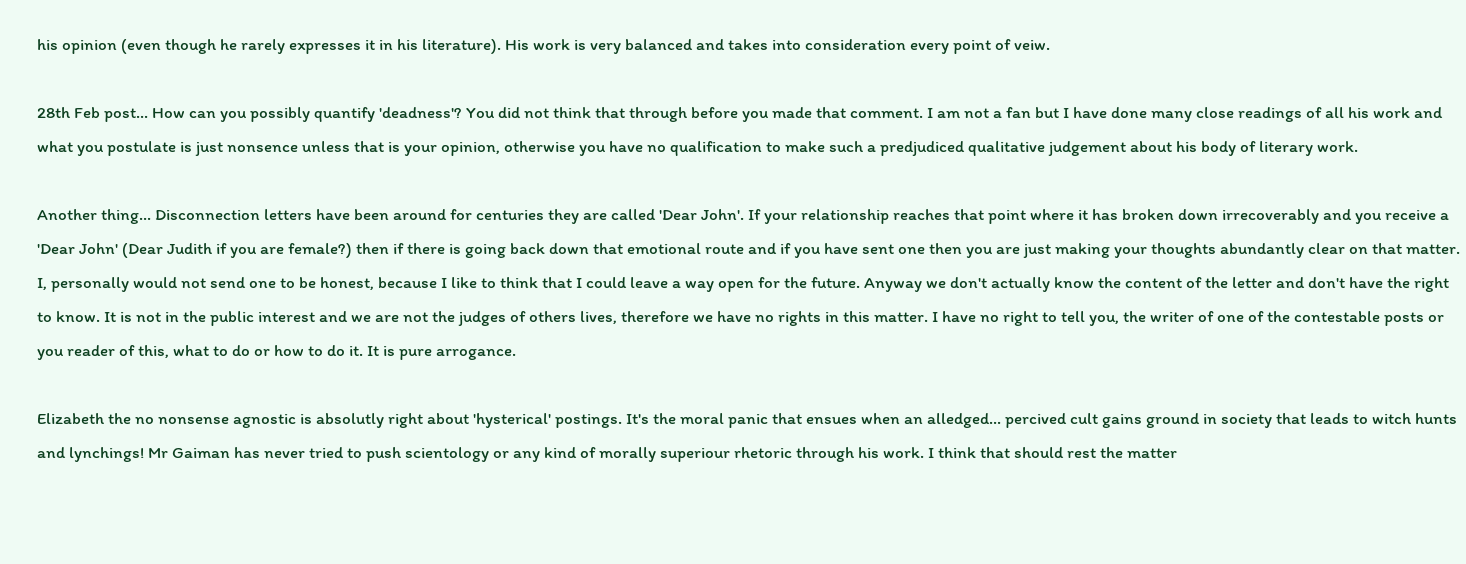his opinion (even though he rarely expresses it in his literature). His work is very balanced and takes into consideration every point of veiw.

28th Feb post... How can you possibly quantify 'deadness'? You did not think that through before you made that comment. I am not a fan but I have done many close readings of all his work and what you postulate is just nonsence unless that is your opinion, otherwise you have no qualification to make such a predjudiced qualitative judgement about his body of literary work.

Another thing... Disconnection letters have been around for centuries they are called 'Dear John'. If your relationship reaches that point where it has broken down irrecoverably and you receive a 'Dear John' (Dear Judith if you are female?) then if there is going back down that emotional route and if you have sent one then you are just making your thoughts abundantly clear on that matter. I, personally would not send one to be honest, because I like to think that I could leave a way open for the future. Anyway we don't actually know the content of the letter and don't have the right to know. It is not in the public interest and we are not the judges of others lives, therefore we have no rights in this matter. I have no right to tell you, the writer of one of the contestable posts or you reader of this, what to do or how to do it. It is pure arrogance.

Elizabeth the no nonsense agnostic is absolutly right about 'hysterical' postings. It's the moral panic that ensues when an alledged... percived cult gains ground in society that leads to witch hunts and lynchings! Mr Gaiman has never tried to push scientology or any kind of morally superiour rhetoric through his work. I think that should rest the matter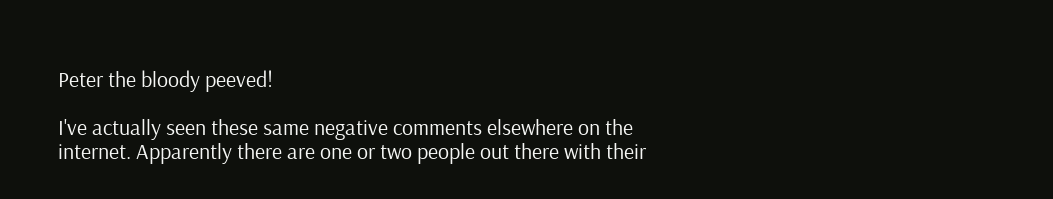Peter the bloody peeved!

I've actually seen these same negative comments elsewhere on the internet. Apparently there are one or two people out there with their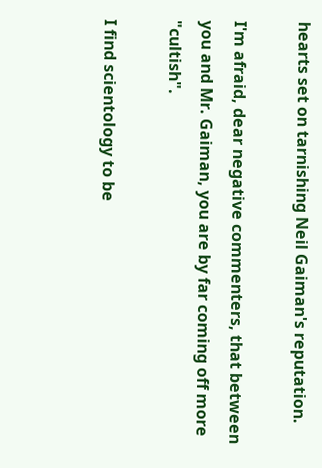hearts set on tarnishing Neil Gaiman's reputation.

I'm afraid, dear negative commenters, that between you and Mr. Gaiman, you are by far coming off more "cultish".

I find scientology to be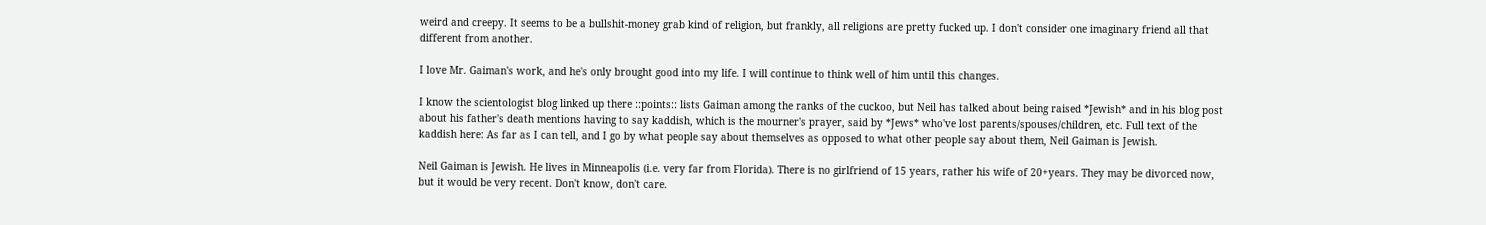weird and creepy. It seems to be a bullshit-money grab kind of religion, but frankly, all religions are pretty fucked up. I don't consider one imaginary friend all that different from another.

I love Mr. Gaiman's work, and he's only brought good into my life. I will continue to think well of him until this changes.

I know the scientologist blog linked up there ::points:: lists Gaiman among the ranks of the cuckoo, but Neil has talked about being raised *Jewish* and in his blog post about his father's death mentions having to say kaddish, which is the mourner's prayer, said by *Jews* who've lost parents/spouses/children, etc. Full text of the kaddish here: As far as I can tell, and I go by what people say about themselves as opposed to what other people say about them, Neil Gaiman is Jewish.

Neil Gaiman is Jewish. He lives in Minneapolis (i.e. very far from Florida). There is no girlfriend of 15 years, rather his wife of 20+years. They may be divorced now, but it would be very recent. Don't know, don't care.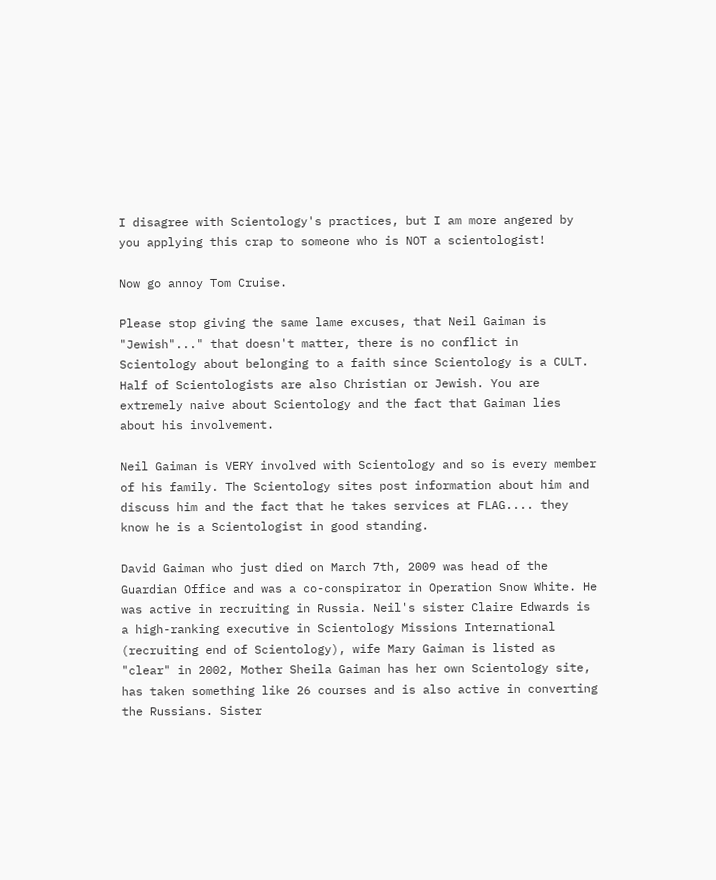I disagree with Scientology's practices, but I am more angered by you applying this crap to someone who is NOT a scientologist!

Now go annoy Tom Cruise.

Please stop giving the same lame excuses, that Neil Gaiman is "Jewish"..." that doesn't matter, there is no conflict in Scientology about belonging to a faith since Scientology is a CULT. Half of Scientologists are also Christian or Jewish. You are extremely naive about Scientology and the fact that Gaiman lies about his involvement.

Neil Gaiman is VERY involved with Scientology and so is every member of his family. The Scientology sites post information about him and discuss him and the fact that he takes services at FLAG.... they know he is a Scientologist in good standing.

David Gaiman who just died on March 7th, 2009 was head of the Guardian Office and was a co-conspirator in Operation Snow White. He was active in recruiting in Russia. Neil's sister Claire Edwards is a high-ranking executive in Scientology Missions International (recruiting end of Scientology), wife Mary Gaiman is listed as "clear" in 2002, Mother Sheila Gaiman has her own Scientology site, has taken something like 26 courses and is also active in converting the Russians. Sister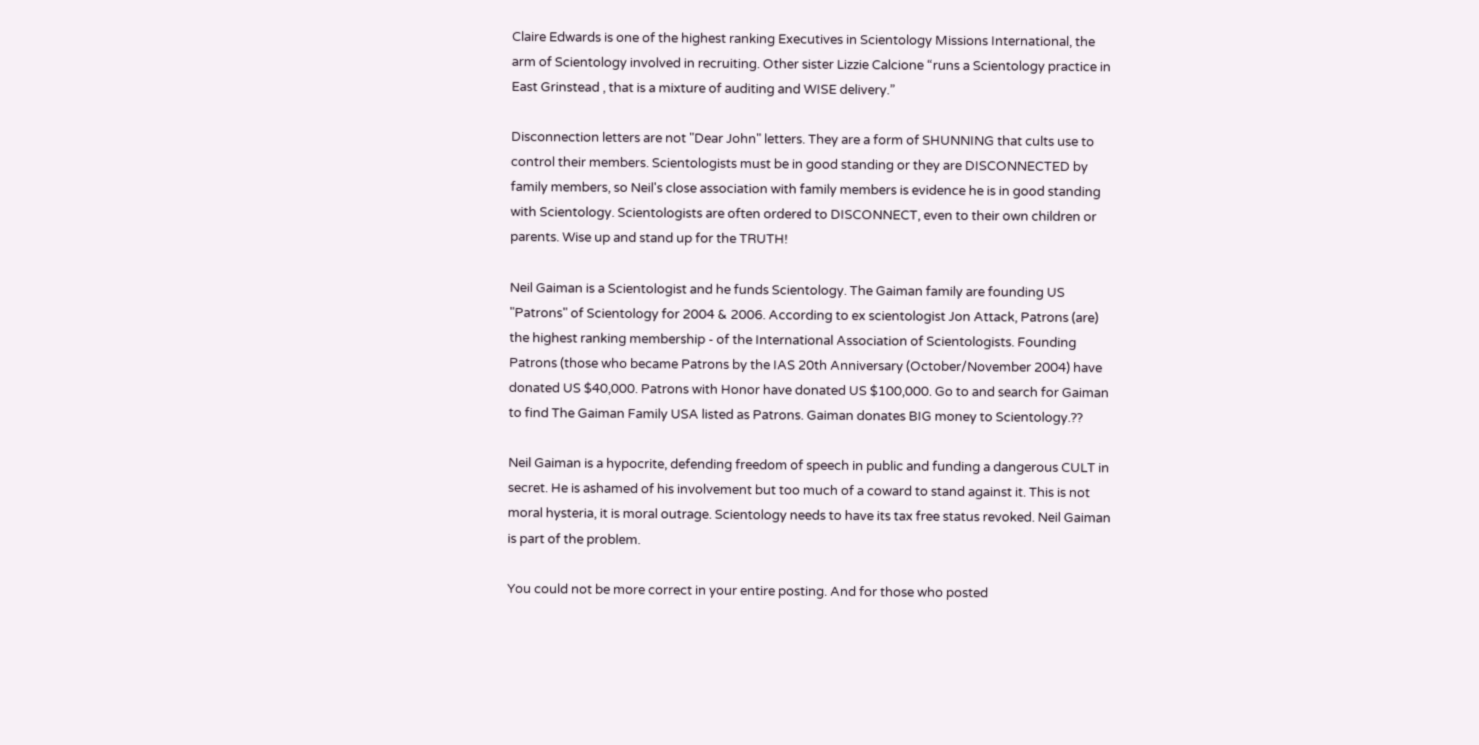Claire Edwards is one of the highest ranking Executives in Scientology Missions International, the arm of Scientology involved in recruiting. Other sister Lizzie Calcione “runs a Scientology practice in East Grinstead , that is a mixture of auditing and WISE delivery.”

Disconnection letters are not "Dear John" letters. They are a form of SHUNNING that cults use to control their members. Scientologists must be in good standing or they are DISCONNECTED by family members, so Neil's close association with family members is evidence he is in good standing with Scientology. Scientologists are often ordered to DISCONNECT, even to their own children or parents. Wise up and stand up for the TRUTH!

Neil Gaiman is a Scientologist and he funds Scientology. The Gaiman family are founding US "Patrons" of Scientology for 2004 & 2006. According to ex scientologist Jon Attack, Patrons (are) the highest ranking membership - of the International Association of Scientologists. Founding Patrons (those who became Patrons by the IAS 20th Anniversary (October/November 2004) have donated US $40,000. Patrons with Honor have donated US $100,000. Go to and search for Gaiman to find The Gaiman Family USA listed as Patrons. Gaiman donates BIG money to Scientology.??

Neil Gaiman is a hypocrite, defending freedom of speech in public and funding a dangerous CULT in secret. He is ashamed of his involvement but too much of a coward to stand against it. This is not moral hysteria, it is moral outrage. Scientology needs to have its tax free status revoked. Neil Gaiman is part of the problem.

You could not be more correct in your entire posting. And for those who posted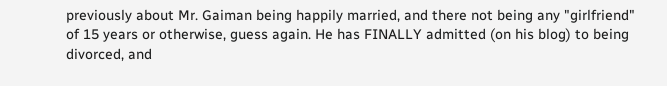previously about Mr. Gaiman being happily married, and there not being any "girlfriend" of 15 years or otherwise, guess again. He has FINALLY admitted (on his blog) to being divorced, and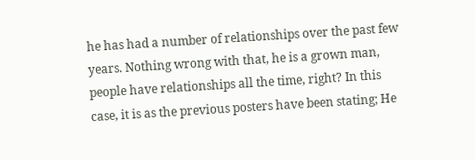he has had a number of relationships over the past few years. Nothing wrong with that, he is a grown man, people have relationships all the time, right? In this case, it is as the previous posters have been stating; He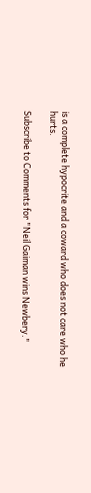is a complete hypocrite and a coward who does not care who he hurts.

Subscribe to Comments for "Neil Gaiman wins Newbery."